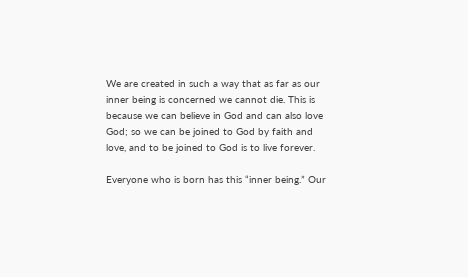We are created in such a way that as far as our inner being is concerned we cannot die. This is because we can believe in God and can also love God; so we can be joined to God by faith and love, and to be joined to God is to live forever.

Everyone who is born has this “inner being.” Our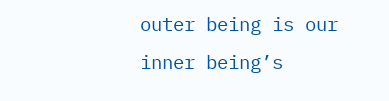outer being is our inner being’s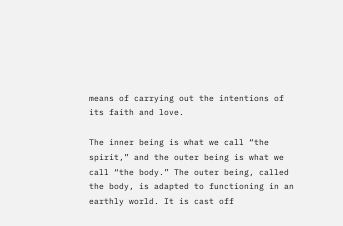means of carrying out the intentions of its faith and love.

The inner being is what we call “the spirit,” and the outer being is what we call “the body.” The outer being, called the body, is adapted to functioning in an earthly world. It is cast off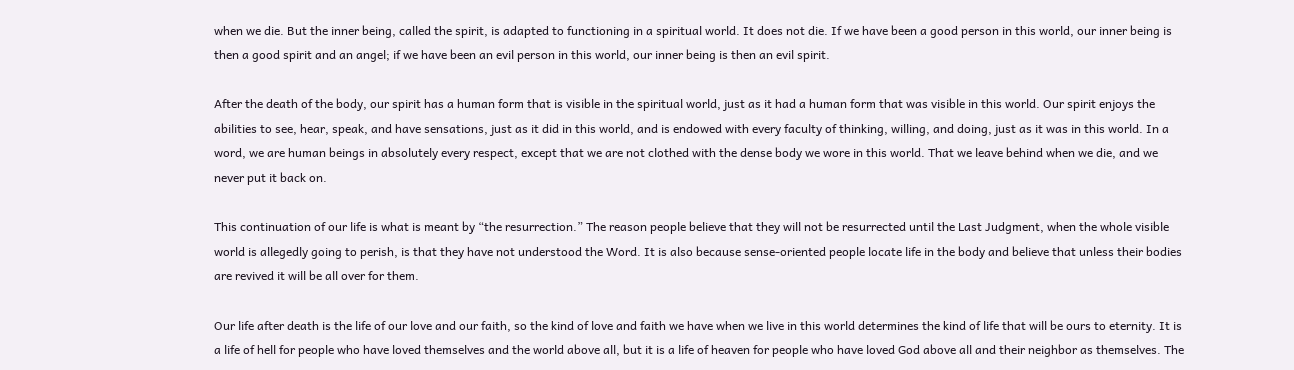when we die. But the inner being, called the spirit, is adapted to functioning in a spiritual world. It does not die. If we have been a good person in this world, our inner being is then a good spirit and an angel; if we have been an evil person in this world, our inner being is then an evil spirit.

After the death of the body, our spirit has a human form that is visible in the spiritual world, just as it had a human form that was visible in this world. Our spirit enjoys the abilities to see, hear, speak, and have sensations, just as it did in this world, and is endowed with every faculty of thinking, willing, and doing, just as it was in this world. In a word, we are human beings in absolutely every respect, except that we are not clothed with the dense body we wore in this world. That we leave behind when we die, and we never put it back on.

This continuation of our life is what is meant by “the resurrection.” The reason people believe that they will not be resurrected until the Last Judgment, when the whole visible world is allegedly going to perish, is that they have not understood the Word. It is also because sense-oriented people locate life in the body and believe that unless their bodies are revived it will be all over for them.

Our life after death is the life of our love and our faith, so the kind of love and faith we have when we live in this world determines the kind of life that will be ours to eternity. It is a life of hell for people who have loved themselves and the world above all, but it is a life of heaven for people who have loved God above all and their neighbor as themselves. The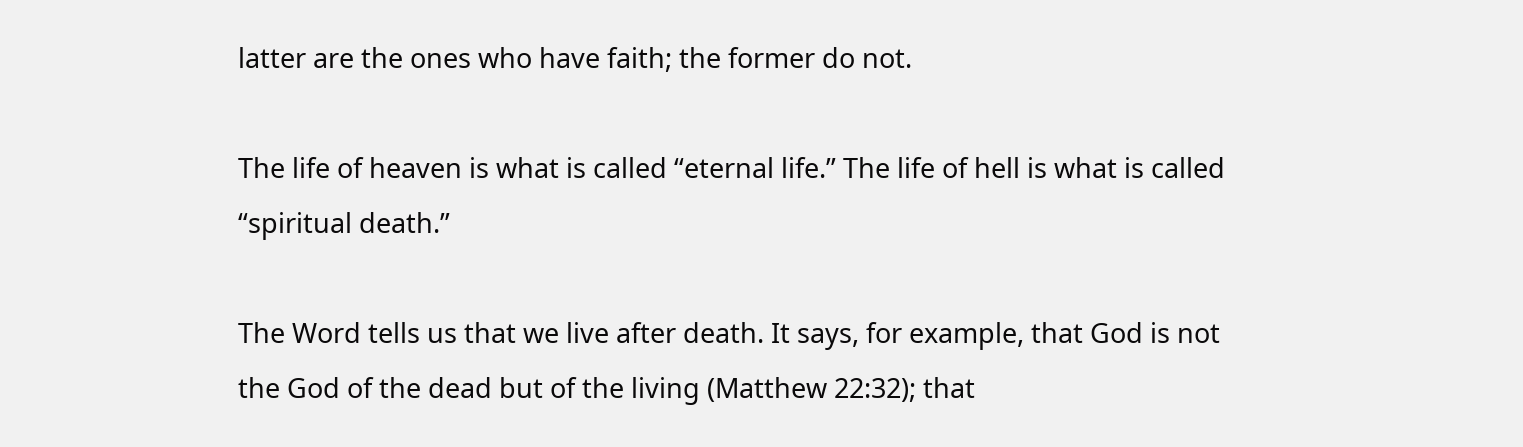latter are the ones who have faith; the former do not.

The life of heaven is what is called “eternal life.” The life of hell is what is called “spiritual death.”

The Word tells us that we live after death. It says, for example, that God is not the God of the dead but of the living (Matthew 22:32); that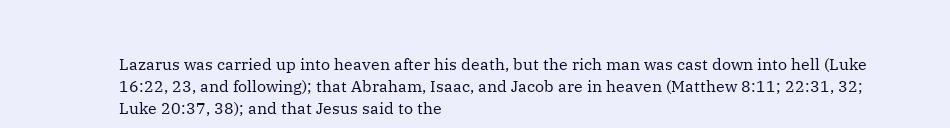Lazarus was carried up into heaven after his death, but the rich man was cast down into hell (Luke 16:22, 23, and following); that Abraham, Isaac, and Jacob are in heaven (Matthew 8:11; 22:31, 32; Luke 20:37, 38); and that Jesus said to the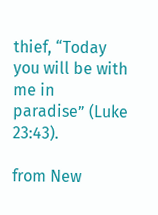thief, “Today you will be with me in paradise” (Luke 23:43).

from New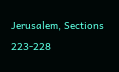Jerusalem, Sections 223-228